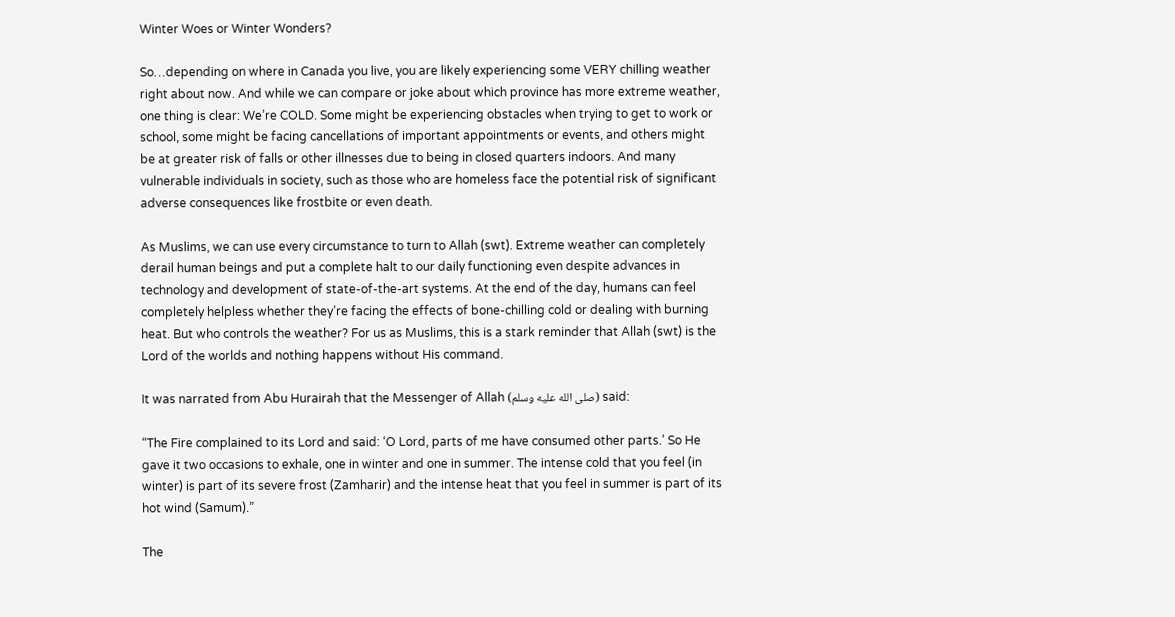Winter Woes or Winter Wonders?

So…depending on where in Canada you live, you are likely experiencing some VERY chilling weather right about now. And while we can compare or joke about which province has more extreme weather, one thing is clear: We’re COLD. Some might be experiencing obstacles when trying to get to work or school, some might be facing cancellations of important appointments or events, and others might be at greater risk of falls or other illnesses due to being in closed quarters indoors. And many vulnerable individuals in society, such as those who are homeless face the potential risk of significant adverse consequences like frostbite or even death.

As Muslims, we can use every circumstance to turn to Allah (swt). Extreme weather can completely derail human beings and put a complete halt to our daily functioning even despite advances in technology and development of state-of-the-art systems. At the end of the day, humans can feel completely helpless whether they’re facing the effects of bone-chilling cold or dealing with burning heat. But who controls the weather? For us as Muslims, this is a stark reminder that Allah (swt) is the Lord of the worlds and nothing happens without His command.

It was narrated from Abu Hurairah that the Messenger of Allah (صلى الله عليه وسلم) said:

“The Fire complained to its Lord and said: ‘O Lord, parts of me have consumed other parts.’ So He gave it two occasions to exhale, one in winter and one in summer. The intense cold that you feel (in winter) is part of its severe frost (Zamharir) and the intense heat that you feel in summer is part of its hot wind (Samum).”

The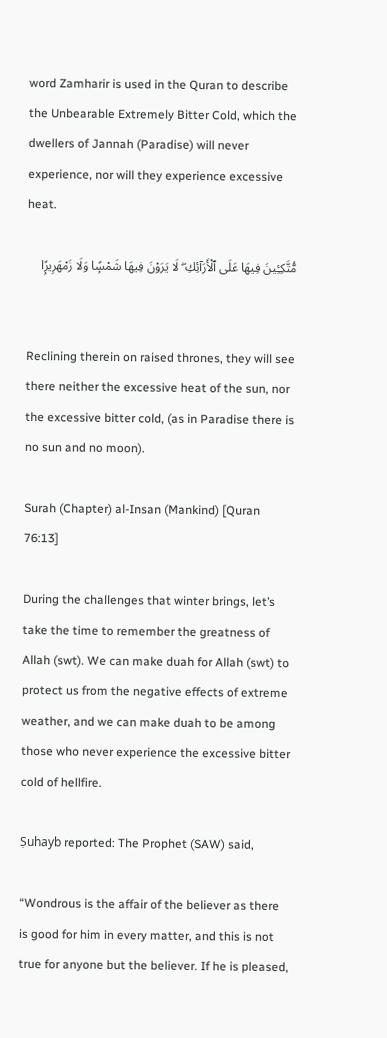word Zamharir is used in the Quran to describe the Unbearable Extremely Bitter Cold, which the dwellers of Jannah (Paradise) will never experience, nor will they experience excessive heat.

مُّتَّكِـِٔينَ فِيهَا عَلَى ٱلْأَرَآئِكِ ۖ لَا يَرَوْنَ فِيهَا شَمْسًۭا وَلَا زَمْهَرِيرًۭا


Reclining therein on raised thrones, they will see there neither the excessive heat of the sun, nor the excessive bitter cold, (as in Paradise there is no sun and no moon).

Surah (Chapter) al-Insan (Mankind) [Quran 76:13]

During the challenges that winter brings, let’s take the time to remember the greatness of Allah (swt). We can make duah for Allah (swt) to protect us from the negative effects of extreme weather, and we can make duah to be among those who never experience the excessive bitter cold of hellfire.

Ṣuhayb reported: The Prophet (SAW) said,

“Wondrous is the affair of the believer as there is good for him in every matter, and this is not true for anyone but the believer. If he is pleased,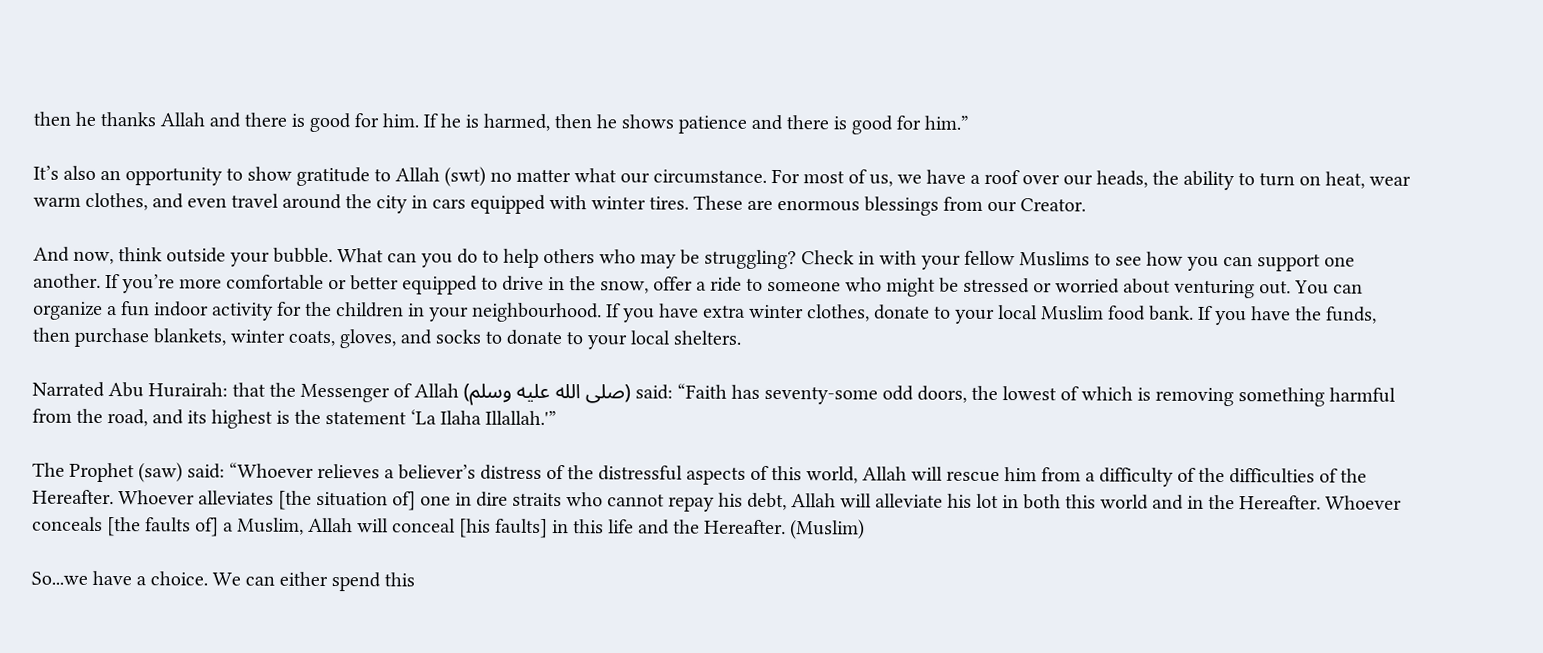then he thanks Allah and there is good for him. If he is harmed, then he shows patience and there is good for him.”

It’s also an opportunity to show gratitude to Allah (swt) no matter what our circumstance. For most of us, we have a roof over our heads, the ability to turn on heat, wear warm clothes, and even travel around the city in cars equipped with winter tires. These are enormous blessings from our Creator.

And now, think outside your bubble. What can you do to help others who may be struggling? Check in with your fellow Muslims to see how you can support one another. If you’re more comfortable or better equipped to drive in the snow, offer a ride to someone who might be stressed or worried about venturing out. You can organize a fun indoor activity for the children in your neighbourhood. If you have extra winter clothes, donate to your local Muslim food bank. If you have the funds, then purchase blankets, winter coats, gloves, and socks to donate to your local shelters.

Narrated Abu Hurairah: that the Messenger of Allah (صلى الله عليه وسلم) said: “Faith has seventy-some odd doors, the lowest of which is removing something harmful from the road, and its highest is the statement ‘La Ilaha Illallah.'”

The Prophet (saw) said: “Whoever relieves a believer’s distress of the distressful aspects of this world, Allah will rescue him from a difficulty of the difficulties of the Hereafter. Whoever alleviates [the situation of] one in dire straits who cannot repay his debt, Allah will alleviate his lot in both this world and in the Hereafter. Whoever conceals [the faults of] a Muslim, Allah will conceal [his faults] in this life and the Hereafter. (Muslim)

So...we have a choice. We can either spend this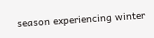season experiencing winter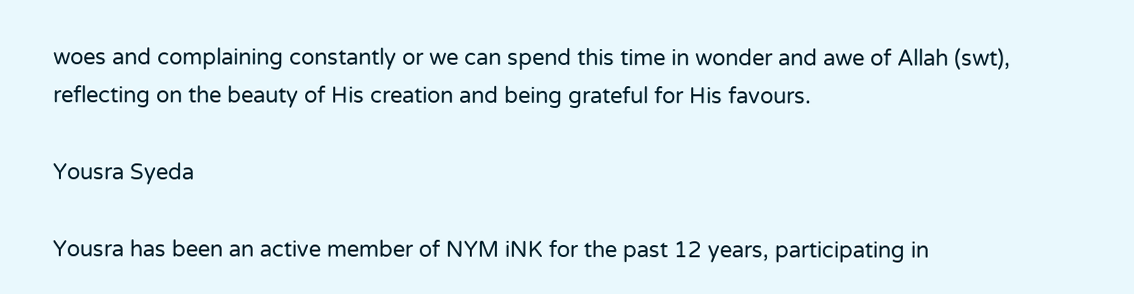woes and complaining constantly or we can spend this time in wonder and awe of Allah (swt), reflecting on the beauty of His creation and being grateful for His favours.

Yousra Syeda

Yousra has been an active member of NYM iNK for the past 12 years, participating in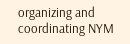organizing and coordinating NYM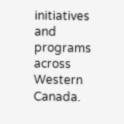initiatives and programs across Western Canada.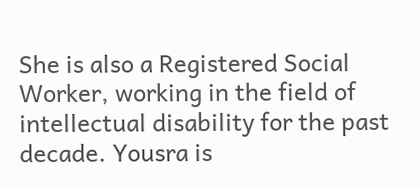She is also a Registered Social Worker, working in the field of intellectual disability for the past decade. Yousra is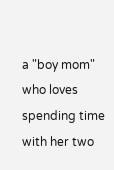a "boy mom" who loves spending time with her two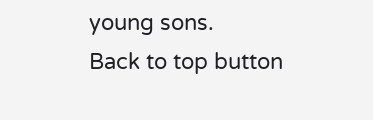young sons.
Back to top button